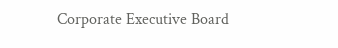Corporate Executive Board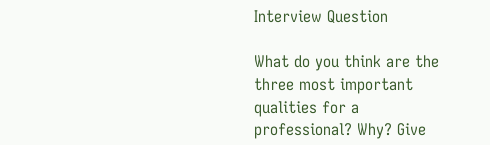Interview Question

What do you think are the three most important qualities for a professional? Why? Give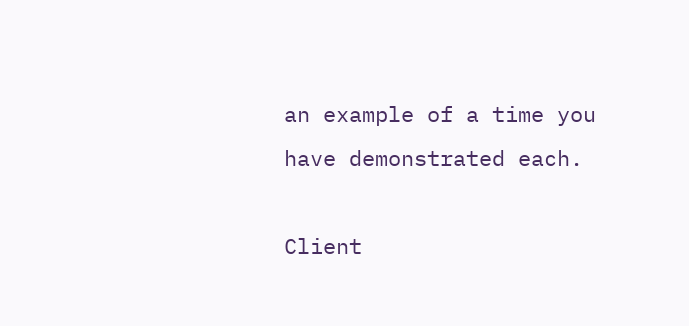an example of a time you have demonstrated each.

Client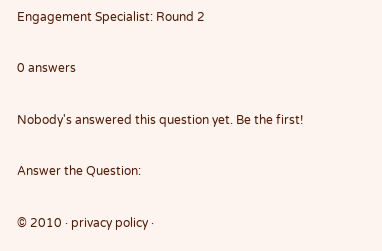Engagement Specialist: Round 2

0 answers

Nobody's answered this question yet. Be the first!

Answer the Question:

© 2010 · privacy policy ·